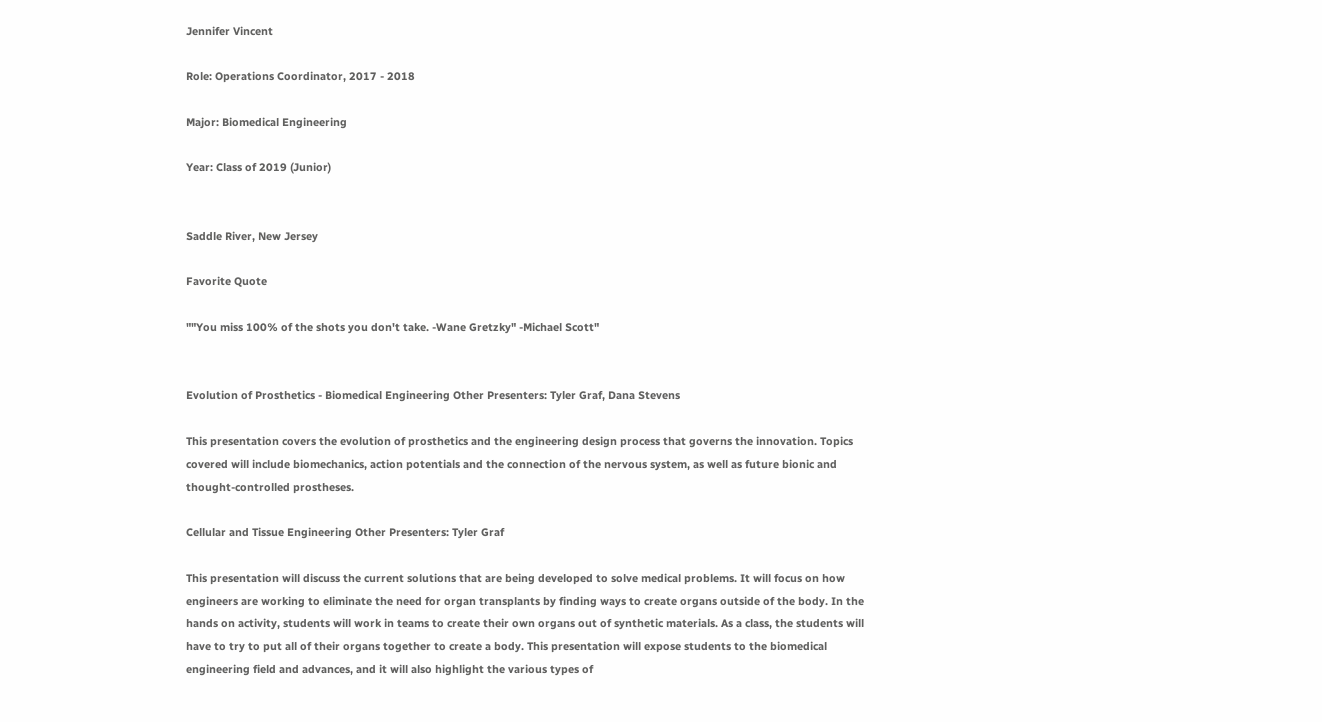Jennifer Vincent

Role: Operations Coordinator, 2017 - 2018

Major: Biomedical Engineering

Year: Class of 2019 (Junior)


Saddle River, New Jersey

Favorite Quote

""You miss 100% of the shots you don't take. -Wane Gretzky" -Michael Scott"


Evolution of Prosthetics - Biomedical Engineering Other Presenters: Tyler Graf, Dana Stevens

This presentation covers the evolution of prosthetics and the engineering design process that governs the innovation. Topics covered will include biomechanics, action potentials and the connection of the nervous system, as well as future bionic and thought-controlled prostheses.

Cellular and Tissue Engineering Other Presenters: Tyler Graf

This presentation will discuss the current solutions that are being developed to solve medical problems. It will focus on how engineers are working to eliminate the need for organ transplants by finding ways to create organs outside of the body. In the hands on activity, students will work in teams to create their own organs out of synthetic materials. As a class, the students will have to try to put all of their organs together to create a body. This presentation will expose students to the biomedical engineering field and advances, and it will also highlight the various types of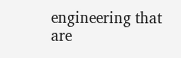engineering that are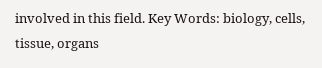involved in this field. Key Words: biology, cells, tissue, organs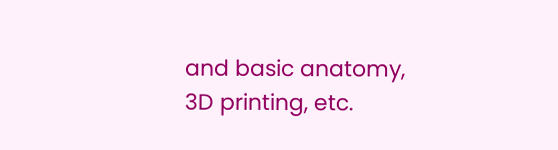and basic anatomy, 3D printing, etc.